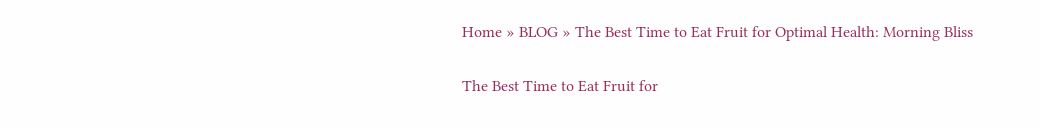Home » BLOG » The Best Time to Eat Fruit for Optimal Health: Morning Bliss

The Best Time to Eat Fruit for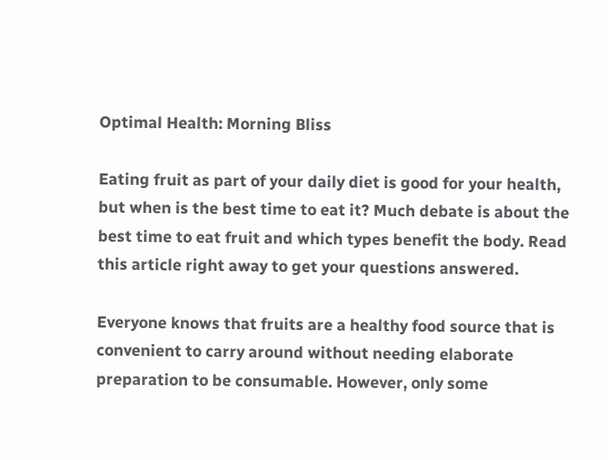Optimal Health: Morning Bliss

Eating fruit as part of your daily diet is good for your health, but when is the best time to eat it? Much debate is about the best time to eat fruit and which types benefit the body. Read this article right away to get your questions answered.

Everyone knows that fruits are a healthy food source that is convenient to carry around without needing elaborate preparation to be consumable. However, only some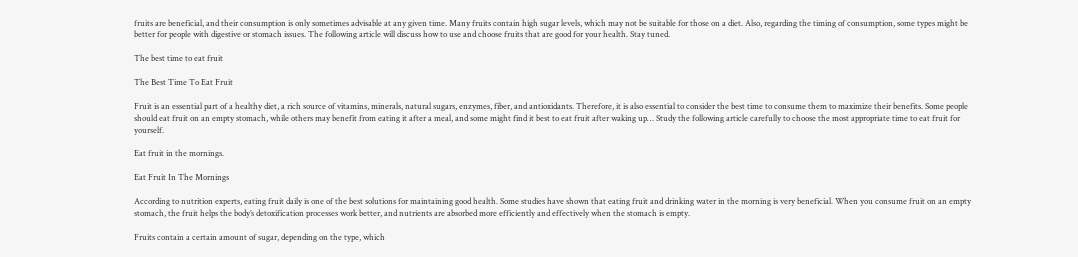fruits are beneficial, and their consumption is only sometimes advisable at any given time. Many fruits contain high sugar levels, which may not be suitable for those on a diet. Also, regarding the timing of consumption, some types might be better for people with digestive or stomach issues. The following article will discuss how to use and choose fruits that are good for your health. Stay tuned.

The best time to eat fruit

The Best Time To Eat Fruit

Fruit is an essential part of a healthy diet, a rich source of vitamins, minerals, natural sugars, enzymes, fiber, and antioxidants. Therefore, it is also essential to consider the best time to consume them to maximize their benefits. Some people should eat fruit on an empty stomach, while others may benefit from eating it after a meal, and some might find it best to eat fruit after waking up… Study the following article carefully to choose the most appropriate time to eat fruit for yourself.

Eat fruit in the mornings.

Eat Fruit In The Mornings

According to nutrition experts, eating fruit daily is one of the best solutions for maintaining good health. Some studies have shown that eating fruit and drinking water in the morning is very beneficial. When you consume fruit on an empty stomach, the fruit helps the body’s detoxification processes work better, and nutrients are absorbed more efficiently and effectively when the stomach is empty.

Fruits contain a certain amount of sugar, depending on the type, which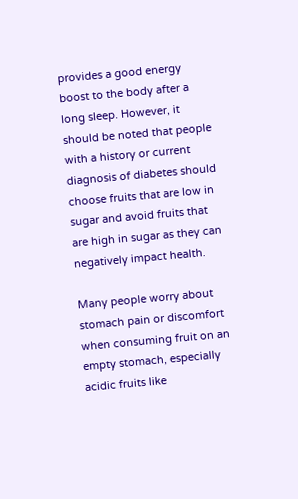provides a good energy boost to the body after a long sleep. However, it should be noted that people with a history or current diagnosis of diabetes should choose fruits that are low in sugar and avoid fruits that are high in sugar as they can negatively impact health.

Many people worry about stomach pain or discomfort when consuming fruit on an empty stomach, especially acidic fruits like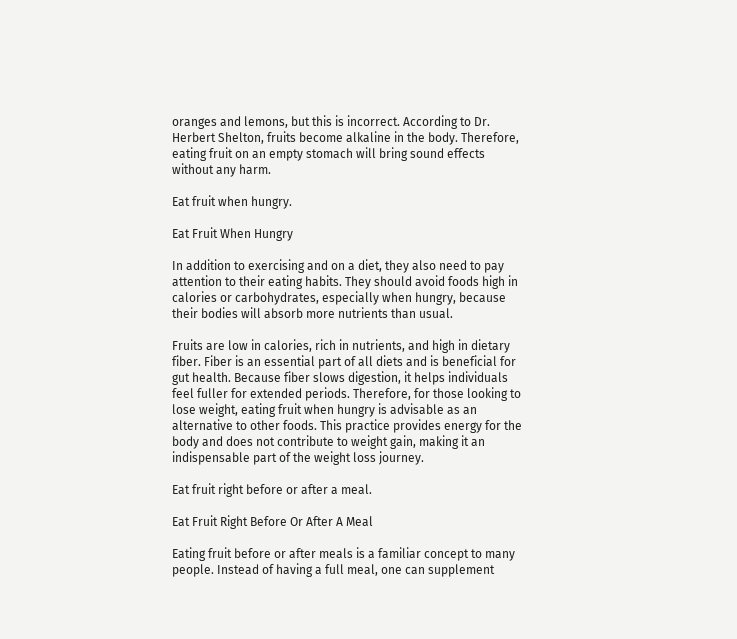oranges and lemons, but this is incorrect. According to Dr. Herbert Shelton, fruits become alkaline in the body. Therefore, eating fruit on an empty stomach will bring sound effects without any harm.

Eat fruit when hungry.

Eat Fruit When Hungry

In addition to exercising and on a diet, they also need to pay attention to their eating habits. They should avoid foods high in calories or carbohydrates, especially when hungry, because their bodies will absorb more nutrients than usual.

Fruits are low in calories, rich in nutrients, and high in dietary fiber. Fiber is an essential part of all diets and is beneficial for gut health. Because fiber slows digestion, it helps individuals feel fuller for extended periods. Therefore, for those looking to lose weight, eating fruit when hungry is advisable as an alternative to other foods. This practice provides energy for the body and does not contribute to weight gain, making it an indispensable part of the weight loss journey.

Eat fruit right before or after a meal.

Eat Fruit Right Before Or After A Meal

Eating fruit before or after meals is a familiar concept to many people. Instead of having a full meal, one can supplement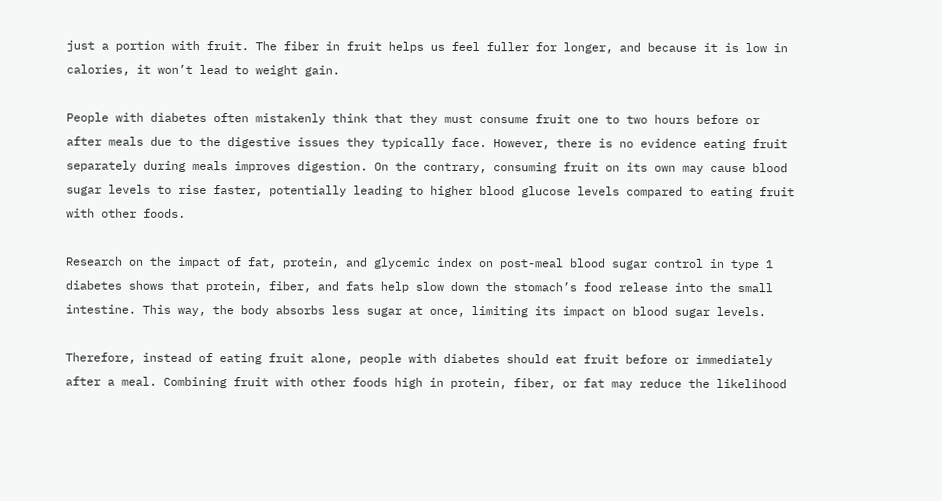just a portion with fruit. The fiber in fruit helps us feel fuller for longer, and because it is low in calories, it won’t lead to weight gain.

People with diabetes often mistakenly think that they must consume fruit one to two hours before or after meals due to the digestive issues they typically face. However, there is no evidence eating fruit separately during meals improves digestion. On the contrary, consuming fruit on its own may cause blood sugar levels to rise faster, potentially leading to higher blood glucose levels compared to eating fruit with other foods.

Research on the impact of fat, protein, and glycemic index on post-meal blood sugar control in type 1 diabetes shows that protein, fiber, and fats help slow down the stomach’s food release into the small intestine. This way, the body absorbs less sugar at once, limiting its impact on blood sugar levels.

Therefore, instead of eating fruit alone, people with diabetes should eat fruit before or immediately after a meal. Combining fruit with other foods high in protein, fiber, or fat may reduce the likelihood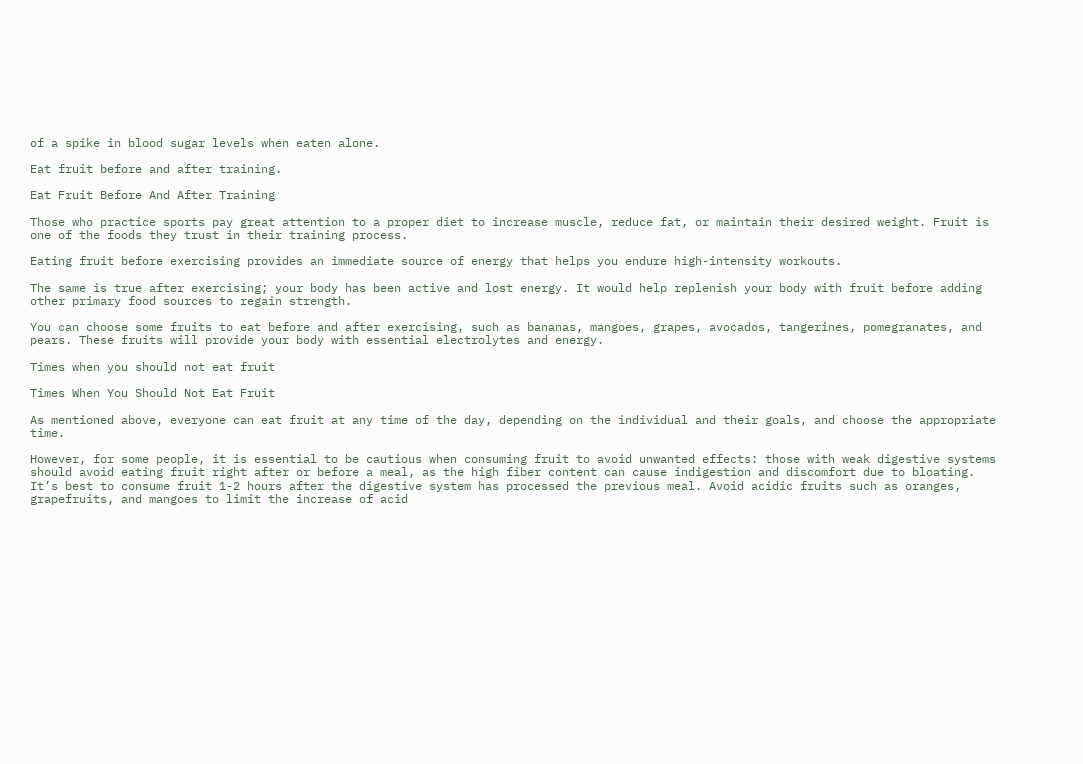of a spike in blood sugar levels when eaten alone.

Eat fruit before and after training.

Eat Fruit Before And After Training

Those who practice sports pay great attention to a proper diet to increase muscle, reduce fat, or maintain their desired weight. Fruit is one of the foods they trust in their training process.

Eating fruit before exercising provides an immediate source of energy that helps you endure high-intensity workouts.

The same is true after exercising; your body has been active and lost energy. It would help replenish your body with fruit before adding other primary food sources to regain strength.

You can choose some fruits to eat before and after exercising, such as bananas, mangoes, grapes, avocados, tangerines, pomegranates, and pears. These fruits will provide your body with essential electrolytes and energy.

Times when you should not eat fruit

Times When You Should Not Eat Fruit

As mentioned above, everyone can eat fruit at any time of the day, depending on the individual and their goals, and choose the appropriate time.

However, for some people, it is essential to be cautious when consuming fruit to avoid unwanted effects: those with weak digestive systems should avoid eating fruit right after or before a meal, as the high fiber content can cause indigestion and discomfort due to bloating. It’s best to consume fruit 1-2 hours after the digestive system has processed the previous meal. Avoid acidic fruits such as oranges, grapefruits, and mangoes to limit the increase of acid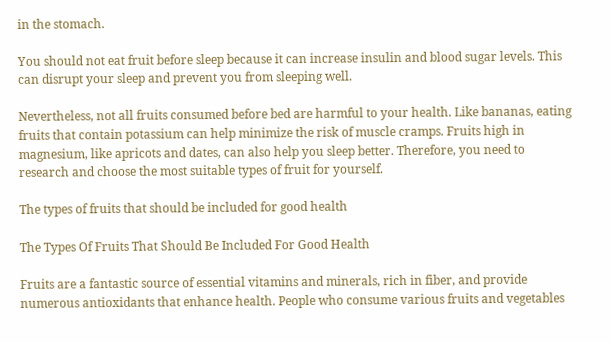in the stomach.

You should not eat fruit before sleep because it can increase insulin and blood sugar levels. This can disrupt your sleep and prevent you from sleeping well.

Nevertheless, not all fruits consumed before bed are harmful to your health. Like bananas, eating fruits that contain potassium can help minimize the risk of muscle cramps. Fruits high in magnesium, like apricots and dates, can also help you sleep better. Therefore, you need to research and choose the most suitable types of fruit for yourself.

The types of fruits that should be included for good health

The Types Of Fruits That Should Be Included For Good Health

Fruits are a fantastic source of essential vitamins and minerals, rich in fiber, and provide numerous antioxidants that enhance health. People who consume various fruits and vegetables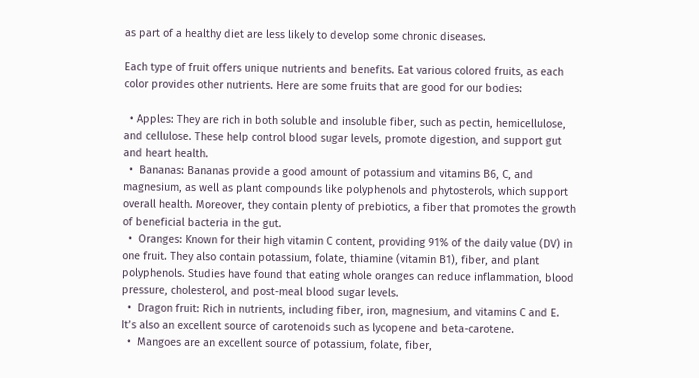as part of a healthy diet are less likely to develop some chronic diseases.

Each type of fruit offers unique nutrients and benefits. Eat various colored fruits, as each color provides other nutrients. Here are some fruits that are good for our bodies:

  • Apples: They are rich in both soluble and insoluble fiber, such as pectin, hemicellulose, and cellulose. These help control blood sugar levels, promote digestion, and support gut and heart health.
  •  Bananas: Bananas provide a good amount of potassium and vitamins B6, C, and magnesium, as well as plant compounds like polyphenols and phytosterols, which support overall health. Moreover, they contain plenty of prebiotics, a fiber that promotes the growth of beneficial bacteria in the gut.
  •  Oranges: Known for their high vitamin C content, providing 91% of the daily value (DV) in one fruit. They also contain potassium, folate, thiamine (vitamin B1), fiber, and plant polyphenols. Studies have found that eating whole oranges can reduce inflammation, blood pressure, cholesterol, and post-meal blood sugar levels.
  •  Dragon fruit: Rich in nutrients, including fiber, iron, magnesium, and vitamins C and E. It’s also an excellent source of carotenoids such as lycopene and beta-carotene.
  •  Mangoes are an excellent source of potassium, folate, fiber,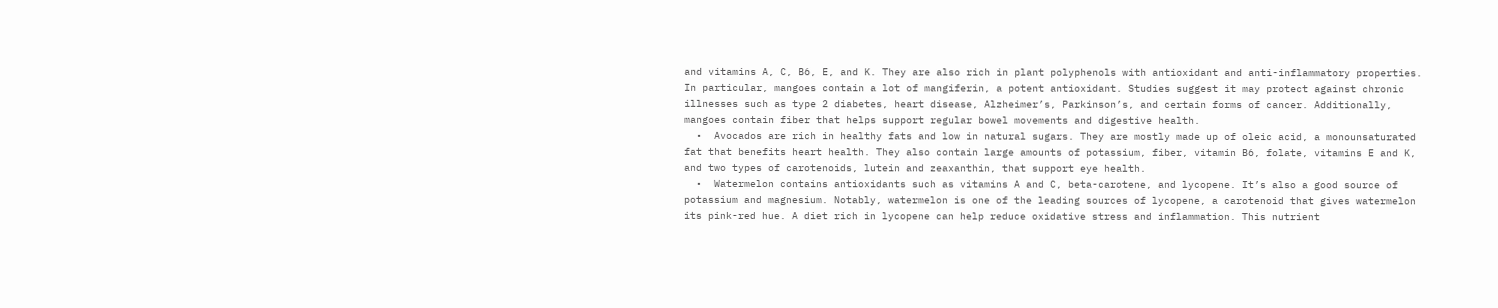and vitamins A, C, B6, E, and K. They are also rich in plant polyphenols with antioxidant and anti-inflammatory properties. In particular, mangoes contain a lot of mangiferin, a potent antioxidant. Studies suggest it may protect against chronic illnesses such as type 2 diabetes, heart disease, Alzheimer’s, Parkinson’s, and certain forms of cancer. Additionally, mangoes contain fiber that helps support regular bowel movements and digestive health.
  •  Avocados are rich in healthy fats and low in natural sugars. They are mostly made up of oleic acid, a monounsaturated fat that benefits heart health. They also contain large amounts of potassium, fiber, vitamin B6, folate, vitamins E and K, and two types of carotenoids, lutein and zeaxanthin, that support eye health.
  •  Watermelon contains antioxidants such as vitamins A and C, beta-carotene, and lycopene. It’s also a good source of potassium and magnesium. Notably, watermelon is one of the leading sources of lycopene, a carotenoid that gives watermelon its pink-red hue. A diet rich in lycopene can help reduce oxidative stress and inflammation. This nutrient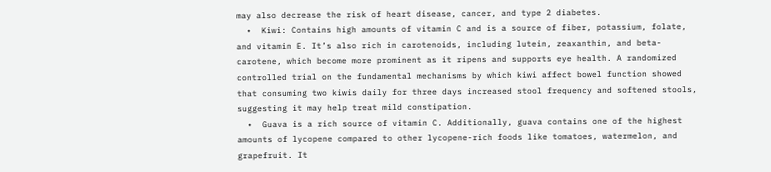may also decrease the risk of heart disease, cancer, and type 2 diabetes.
  •  Kiwi: Contains high amounts of vitamin C and is a source of fiber, potassium, folate, and vitamin E. It’s also rich in carotenoids, including lutein, zeaxanthin, and beta-carotene, which become more prominent as it ripens and supports eye health. A randomized controlled trial on the fundamental mechanisms by which kiwi affect bowel function showed that consuming two kiwis daily for three days increased stool frequency and softened stools, suggesting it may help treat mild constipation.
  •  Guava is a rich source of vitamin C. Additionally, guava contains one of the highest amounts of lycopene compared to other lycopene-rich foods like tomatoes, watermelon, and grapefruit. It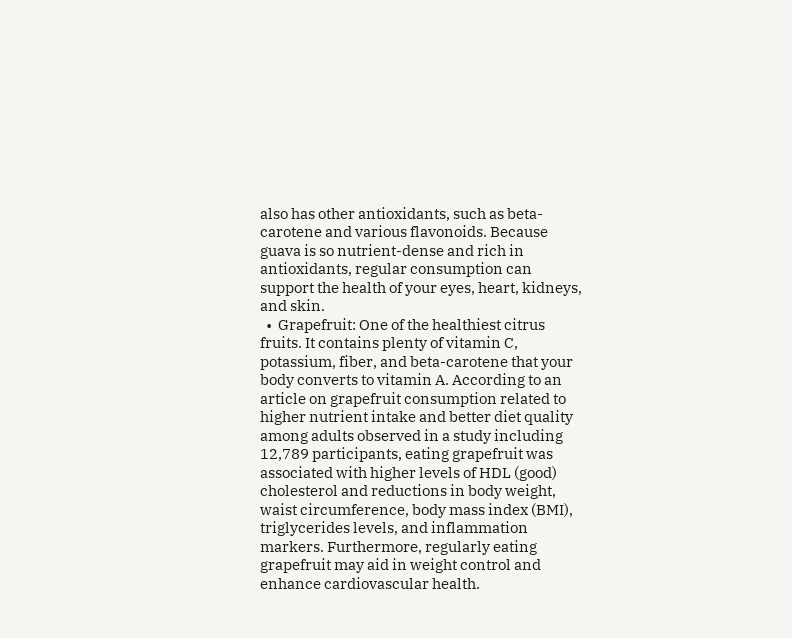also has other antioxidants, such as beta-carotene and various flavonoids. Because guava is so nutrient-dense and rich in antioxidants, regular consumption can support the health of your eyes, heart, kidneys, and skin.
  •  Grapefruit: One of the healthiest citrus fruits. It contains plenty of vitamin C, potassium, fiber, and beta-carotene that your body converts to vitamin A. According to an article on grapefruit consumption related to higher nutrient intake and better diet quality among adults observed in a study including 12,789 participants, eating grapefruit was associated with higher levels of HDL (good) cholesterol and reductions in body weight, waist circumference, body mass index (BMI), triglycerides levels, and inflammation markers. Furthermore, regularly eating grapefruit may aid in weight control and enhance cardiovascular health.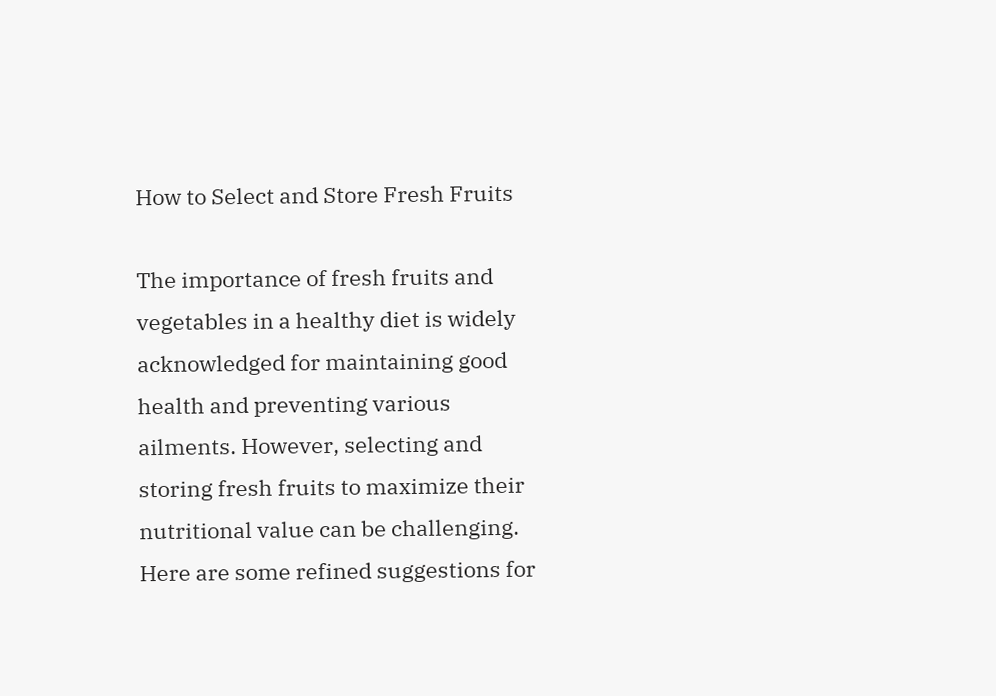How to Select and Store Fresh Fruits

The importance of fresh fruits and vegetables in a healthy diet is widely acknowledged for maintaining good health and preventing various ailments. However, selecting and storing fresh fruits to maximize their nutritional value can be challenging. Here are some refined suggestions for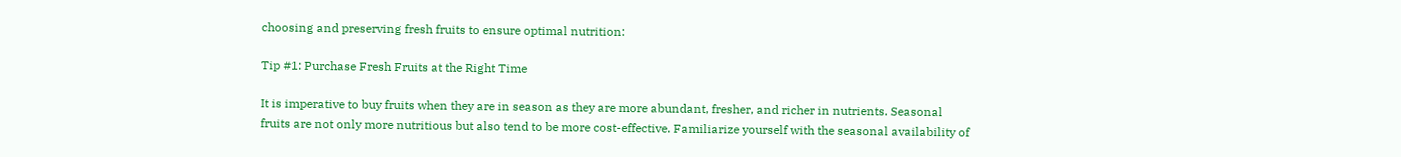choosing and preserving fresh fruits to ensure optimal nutrition:

Tip #1: Purchase Fresh Fruits at the Right Time

It is imperative to buy fruits when they are in season as they are more abundant, fresher, and richer in nutrients. Seasonal fruits are not only more nutritious but also tend to be more cost-effective. Familiarize yourself with the seasonal availability of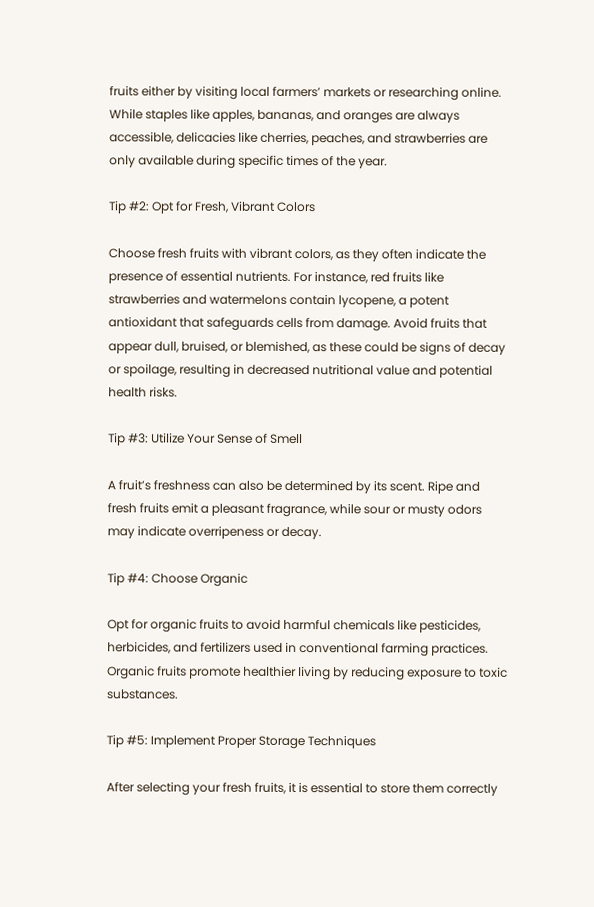fruits either by visiting local farmers’ markets or researching online. While staples like apples, bananas, and oranges are always accessible, delicacies like cherries, peaches, and strawberries are only available during specific times of the year.

Tip #2: Opt for Fresh, Vibrant Colors

Choose fresh fruits with vibrant colors, as they often indicate the presence of essential nutrients. For instance, red fruits like strawberries and watermelons contain lycopene, a potent antioxidant that safeguards cells from damage. Avoid fruits that appear dull, bruised, or blemished, as these could be signs of decay or spoilage, resulting in decreased nutritional value and potential health risks.

Tip #3: Utilize Your Sense of Smell

A fruit’s freshness can also be determined by its scent. Ripe and fresh fruits emit a pleasant fragrance, while sour or musty odors may indicate overripeness or decay.

Tip #4: Choose Organic

Opt for organic fruits to avoid harmful chemicals like pesticides, herbicides, and fertilizers used in conventional farming practices. Organic fruits promote healthier living by reducing exposure to toxic substances.

Tip #5: Implement Proper Storage Techniques

After selecting your fresh fruits, it is essential to store them correctly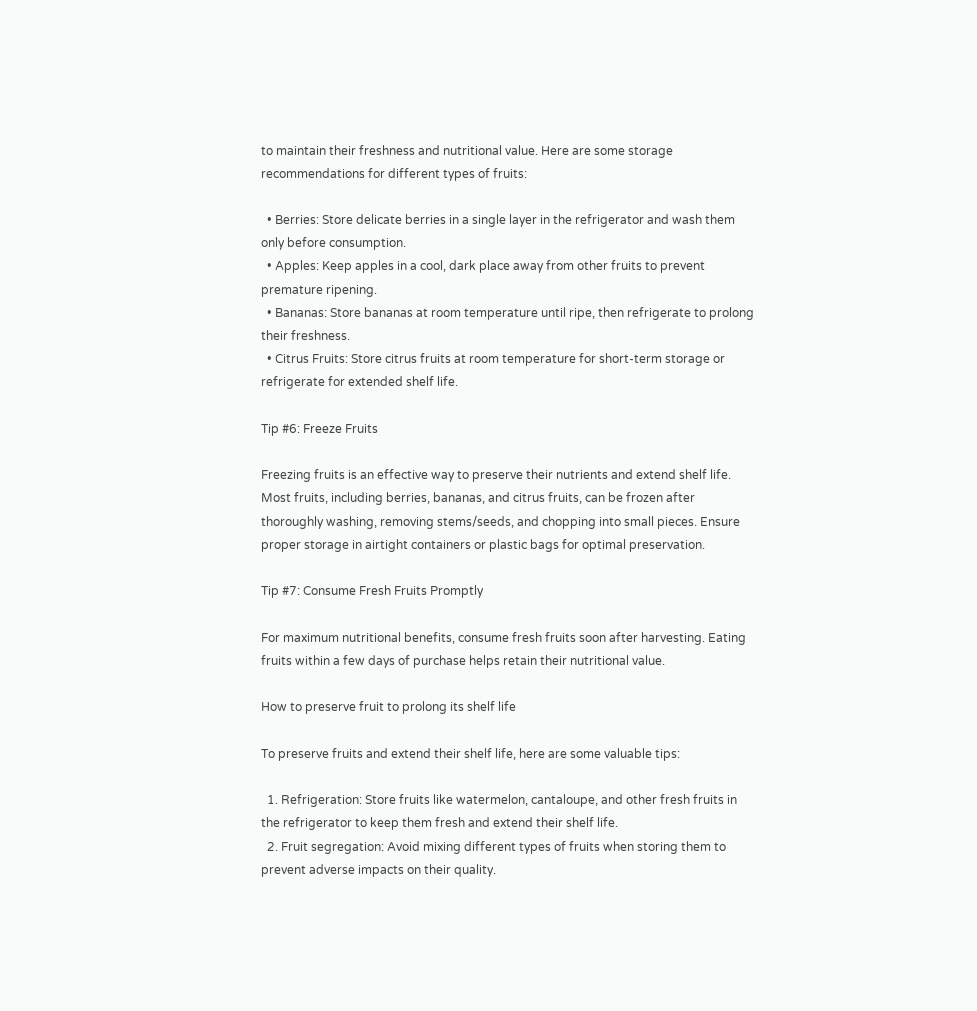to maintain their freshness and nutritional value. Here are some storage recommendations for different types of fruits:

  • Berries: Store delicate berries in a single layer in the refrigerator and wash them only before consumption.
  • Apples: Keep apples in a cool, dark place away from other fruits to prevent premature ripening.
  • Bananas: Store bananas at room temperature until ripe, then refrigerate to prolong their freshness.
  • Citrus Fruits: Store citrus fruits at room temperature for short-term storage or refrigerate for extended shelf life.

Tip #6: Freeze Fruits

Freezing fruits is an effective way to preserve their nutrients and extend shelf life. Most fruits, including berries, bananas, and citrus fruits, can be frozen after thoroughly washing, removing stems/seeds, and chopping into small pieces. Ensure proper storage in airtight containers or plastic bags for optimal preservation.

Tip #7: Consume Fresh Fruits Promptly

For maximum nutritional benefits, consume fresh fruits soon after harvesting. Eating fruits within a few days of purchase helps retain their nutritional value.

How to preserve fruit to prolong its shelf life

To preserve fruits and extend their shelf life, here are some valuable tips:

  1. Refrigeration: Store fruits like watermelon, cantaloupe, and other fresh fruits in the refrigerator to keep them fresh and extend their shelf life.
  2. Fruit segregation: Avoid mixing different types of fruits when storing them to prevent adverse impacts on their quality.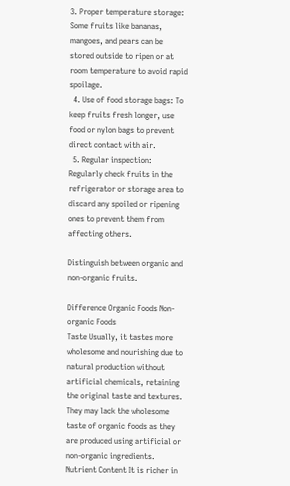3. Proper temperature storage: Some fruits like bananas, mangoes, and pears can be stored outside to ripen or at room temperature to avoid rapid spoilage.
  4. Use of food storage bags: To keep fruits fresh longer, use food or nylon bags to prevent direct contact with air.
  5. Regular inspection: Regularly check fruits in the refrigerator or storage area to discard any spoiled or ripening ones to prevent them from affecting others.

Distinguish between organic and non-organic fruits.

Difference Organic Foods Non-organic Foods
Taste Usually, it tastes more wholesome and nourishing due to natural production without artificial chemicals, retaining the original taste and textures. They may lack the wholesome taste of organic foods as they are produced using artificial or non-organic ingredients.
Nutrient Content It is richer in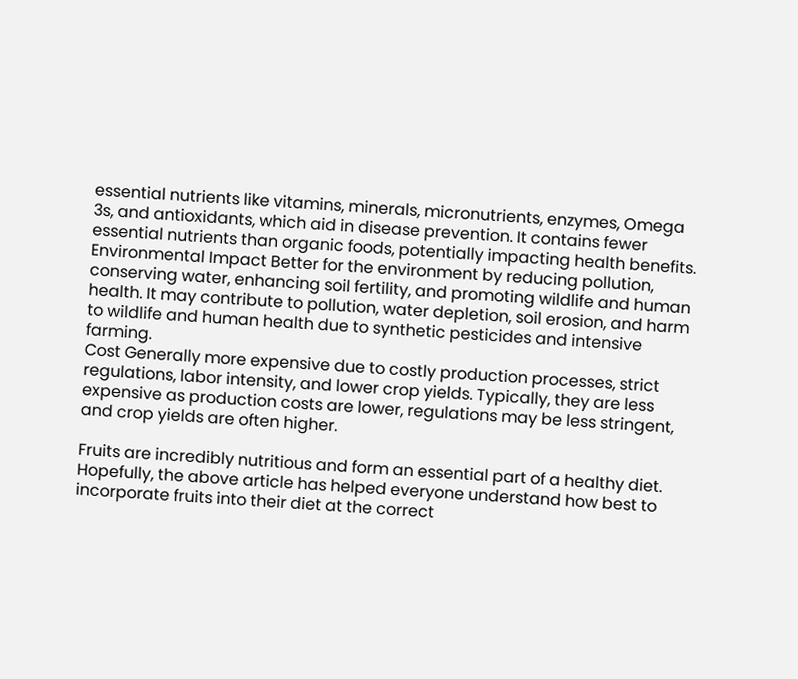essential nutrients like vitamins, minerals, micronutrients, enzymes, Omega 3s, and antioxidants, which aid in disease prevention. It contains fewer essential nutrients than organic foods, potentially impacting health benefits.
Environmental Impact Better for the environment by reducing pollution, conserving water, enhancing soil fertility, and promoting wildlife and human health. It may contribute to pollution, water depletion, soil erosion, and harm to wildlife and human health due to synthetic pesticides and intensive farming.
Cost Generally more expensive due to costly production processes, strict regulations, labor intensity, and lower crop yields. Typically, they are less expensive as production costs are lower, regulations may be less stringent, and crop yields are often higher.

Fruits are incredibly nutritious and form an essential part of a healthy diet. Hopefully, the above article has helped everyone understand how best to incorporate fruits into their diet at the correct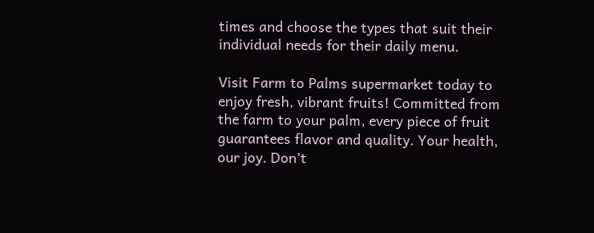times and choose the types that suit their individual needs for their daily menu.

Visit Farm to Palms supermarket today to enjoy fresh, vibrant fruits! Committed from the farm to your palm, every piece of fruit guarantees flavor and quality. Your health, our joy. Don’t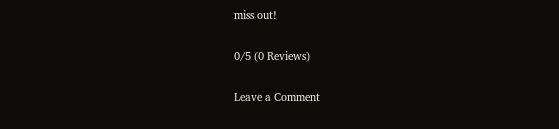miss out!

0/5 (0 Reviews)

Leave a Comment